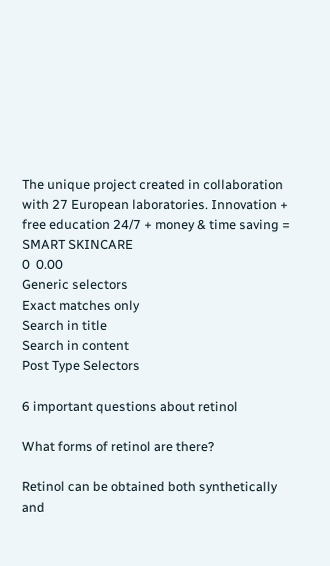The unique project created in collaboration with 27 European laboratories. Innovation + free education 24/7 + money & time saving = SMART SKINCARE
0  0.00
Generic selectors
Exact matches only
Search in title
Search in content
Post Type Selectors

6 important questions about retinol

What forms of retinol are there?

Retinol can be obtained both synthetically and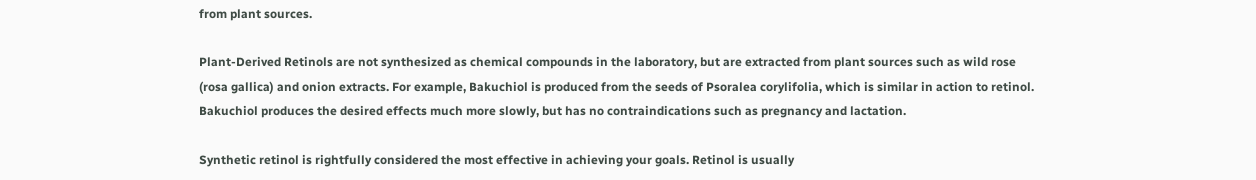from plant sources.

Plant-Derived Retinols are not synthesized as chemical compounds in the laboratory, but are extracted from plant sources such as wild rose (rosa gallica) and onion extracts. For example, Bakuchiol is produced from the seeds of Psoralea corylifolia, which is similar in action to retinol. Bakuchiol produces the desired effects much more slowly, but has no contraindications such as pregnancy and lactation.

Synthetic retinol is rightfully considered the most effective in achieving your goals. Retinol is usually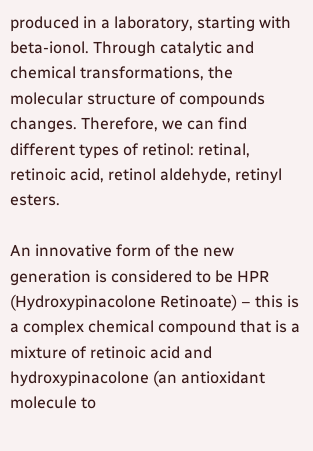produced in a laboratory, starting with beta-ionol. Through catalytic and chemical transformations, the molecular structure of compounds changes. Therefore, we can find different types of retinol: retinal, retinoic acid, retinol aldehyde, retinyl esters.

An innovative form of the new generation is considered to be HPR (Hydroxypinacolone Retinoate) – this is a complex chemical compound that is a mixture of retinoic acid and hydroxypinacolone (an antioxidant molecule to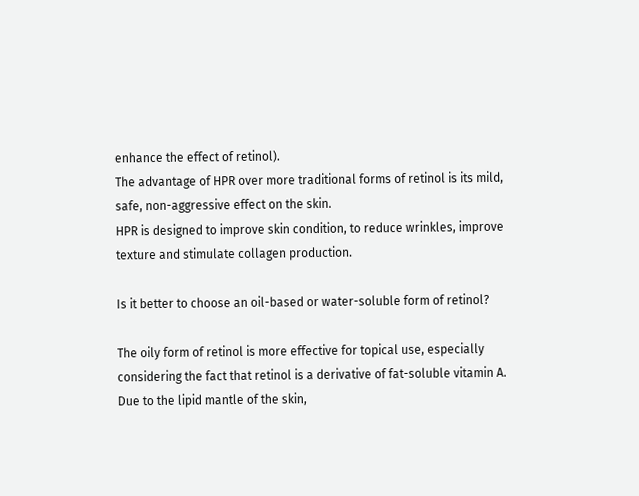enhance the effect of retinol).
The advantage of HPR over more traditional forms of retinol is its mild, safe, non-aggressive effect on the skin.
HPR is designed to improve skin condition, to reduce wrinkles, improve texture and stimulate collagen production.

Is it better to choose an oil-based or water-soluble form of retinol?

The oily form of retinol is more effective for topical use, especially considering the fact that retinol is a derivative of fat-soluble vitamin A. Due to the lipid mantle of the skin,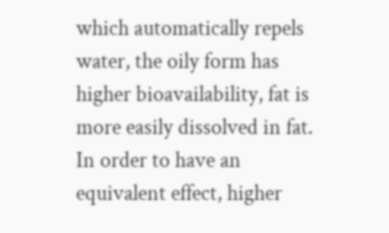which automatically repels water, the oily form has higher bioavailability, fat is more easily dissolved in fat. In order to have an equivalent effect, higher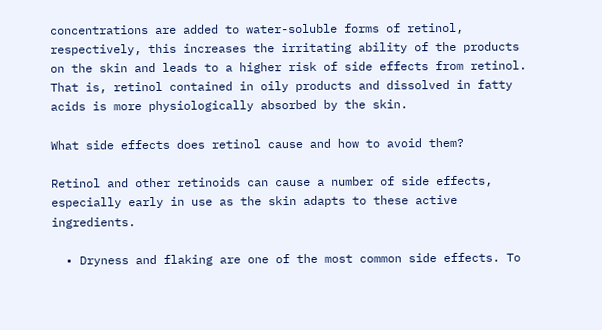concentrations are added to water-soluble forms of retinol, respectively, this increases the irritating ability of the products on the skin and leads to a higher risk of side effects from retinol.
That is, retinol contained in oily products and dissolved in fatty acids is more physiologically absorbed by the skin.

What side effects does retinol cause and how to avoid them?

Retinol and other retinoids can cause a number of side effects, especially early in use as the skin adapts to these active ingredients.

  • Dryness and flaking are one of the most common side effects. To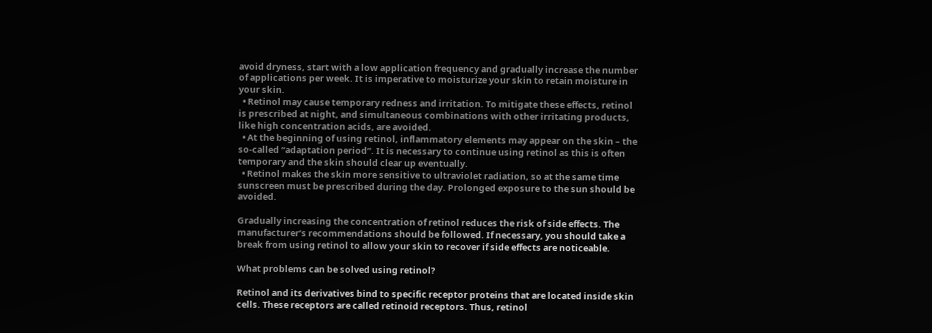avoid dryness, start with a low application frequency and gradually increase the number of applications per week. It is imperative to moisturize your skin to retain moisture in your skin.
  • Retinol may cause temporary redness and irritation. To mitigate these effects, retinol is prescribed at night, and simultaneous combinations with other irritating products, like high concentration acids, are avoided.
  • At the beginning of using retinol, inflammatory elements may appear on the skin – the so-called “adaptation period”. It is necessary to continue using retinol as this is often temporary and the skin should clear up eventually.
  • Retinol makes the skin more sensitive to ultraviolet radiation, so at the same time sunscreen must be prescribed during the day. Prolonged exposure to the sun should be avoided.

Gradually increasing the concentration of retinol reduces the risk of side effects. The manufacturer’s recommendations should be followed. If necessary, you should take a break from using retinol to allow your skin to recover if side effects are noticeable.

What problems can be solved using retinol?

Retinol and its derivatives bind to specific receptor proteins that are located inside skin cells. These receptors are called retinoid receptors. Thus, retinol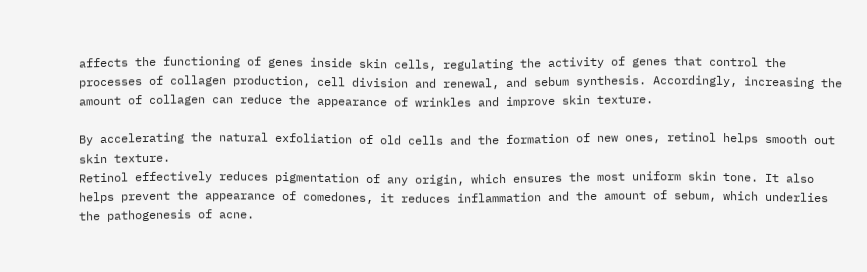affects the functioning of genes inside skin cells, regulating the activity of genes that control the processes of collagen production, cell division and renewal, and sebum synthesis. Accordingly, increasing the amount of collagen can reduce the appearance of wrinkles and improve skin texture.

By accelerating the natural exfoliation of old cells and the formation of new ones, retinol helps smooth out skin texture.
Retinol effectively reduces pigmentation of any origin, which ensures the most uniform skin tone. It also helps prevent the appearance of comedones, it reduces inflammation and the amount of sebum, which underlies the pathogenesis of acne.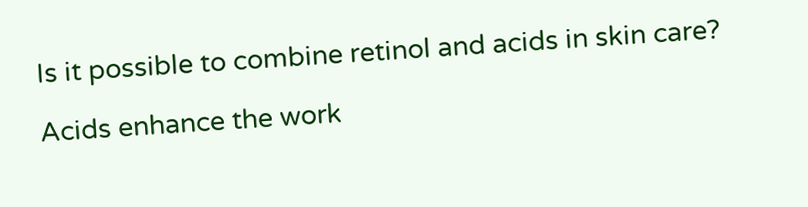Is it possible to combine retinol and acids in skin care?

Acids enhance the work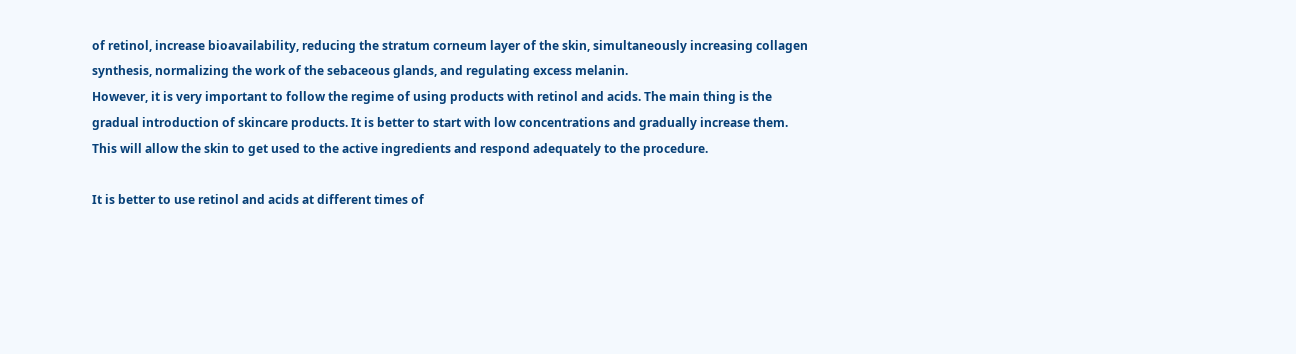of retinol, increase bioavailability, reducing the stratum corneum layer of the skin, simultaneously increasing collagen synthesis, normalizing the work of the sebaceous glands, and regulating excess melanin.
However, it is very important to follow the regime of using products with retinol and acids. The main thing is the gradual introduction of skincare products. It is better to start with low concentrations and gradually increase them. This will allow the skin to get used to the active ingredients and respond adequately to the procedure.

It is better to use retinol and acids at different times of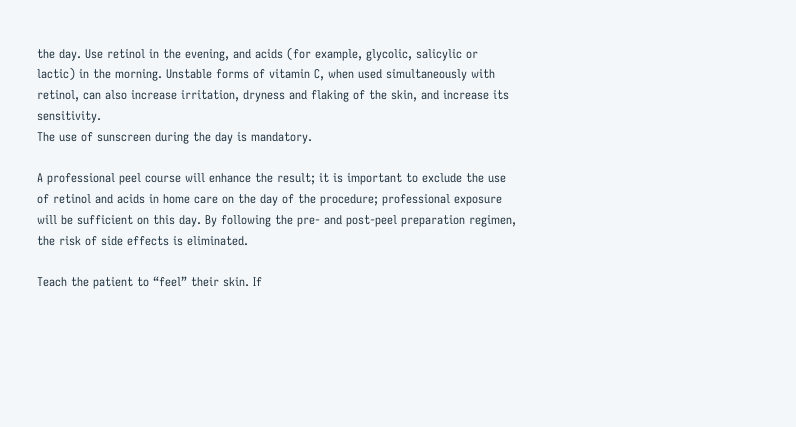the day. Use retinol in the evening, and acids (for example, glycolic, salicylic or lactic) in the morning. Unstable forms of vitamin C, when used simultaneously with retinol, can also increase irritation, dryness and flaking of the skin, and increase its sensitivity.
The use of sunscreen during the day is mandatory.

A professional peel course will enhance the result; it is important to exclude the use of retinol and acids in home care on the day of the procedure; professional exposure will be sufficient on this day. By following the pre- and post-peel preparation regimen, the risk of side effects is eliminated.

Teach the patient to “feel” their skin. If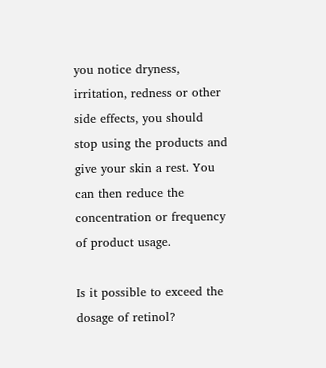you notice dryness, irritation, redness or other side effects, you should stop using the products and give your skin a rest. You can then reduce the concentration or frequency of product usage.

Is it possible to exceed the dosage of retinol?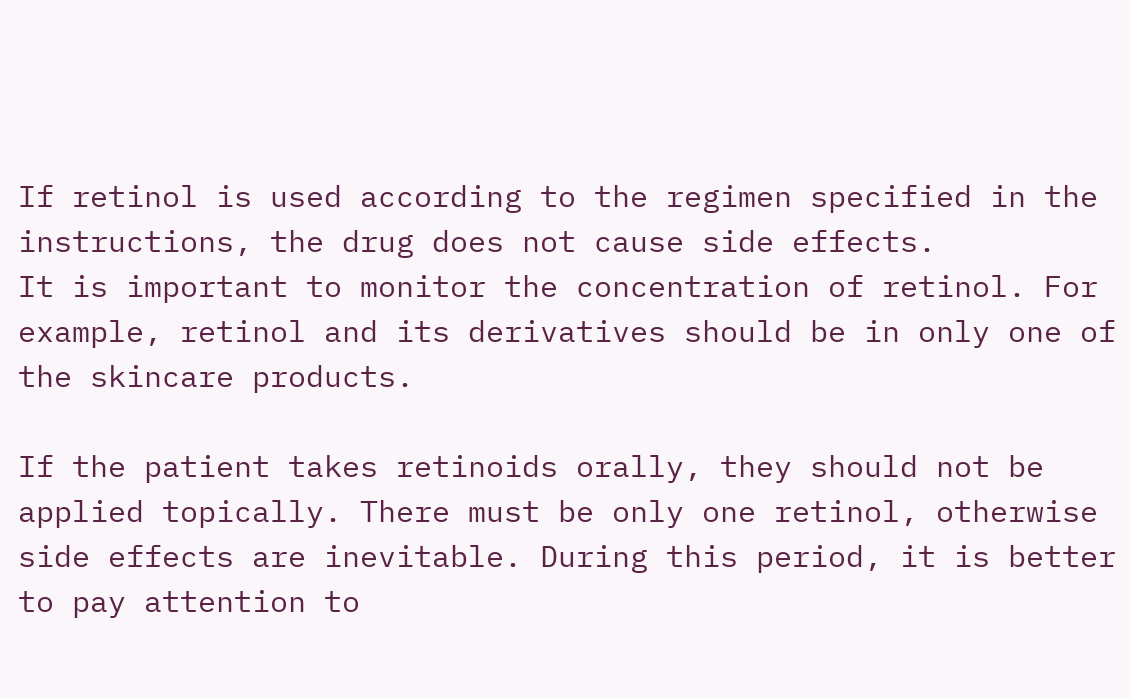If retinol is used according to the regimen specified in the instructions, the drug does not cause side effects.
It is important to monitor the concentration of retinol. For example, retinol and its derivatives should be in only one of the skincare products.

If the patient takes retinoids orally, they should not be applied topically. There must be only one retinol, otherwise side effects are inevitable. During this period, it is better to pay attention to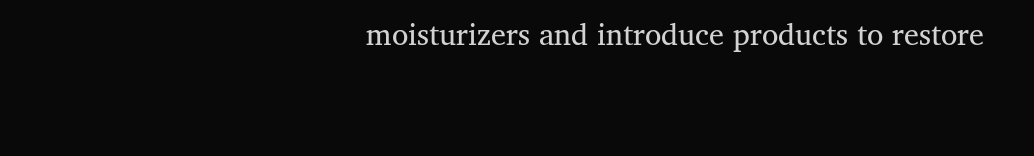moisturizers and introduce products to restore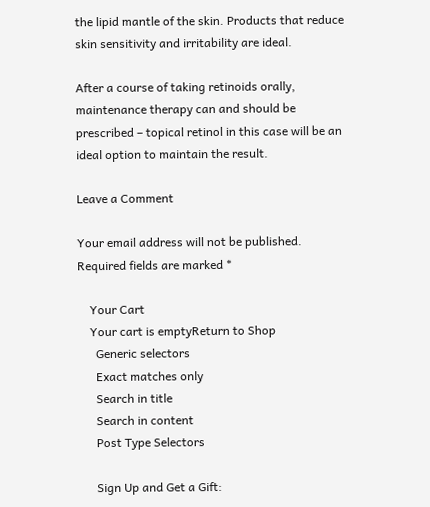the lipid mantle of the skin. Products that reduce skin sensitivity and irritability are ideal.

After a course of taking retinoids orally, maintenance therapy can and should be prescribed – topical retinol in this case will be an ideal option to maintain the result.

Leave a Comment

Your email address will not be published. Required fields are marked *

    Your Cart
    Your cart is emptyReturn to Shop
      Generic selectors
      Exact matches only
      Search in title
      Search in content
      Post Type Selectors

      Sign Up and Get a Gift: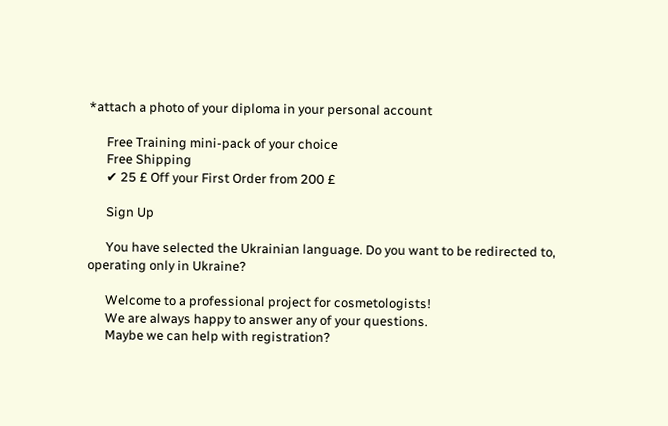*attach a photo of your diploma in your personal account

      Free Training mini-pack of your choice
      Free Shipping
      ✔ 25 £ Off your First Order from 200 £

      Sign Up

      You have selected the Ukrainian language. Do you want to be redirected to, operating only in Ukraine?

      Welcome to a professional project for cosmetologists!
      We are always happy to answer any of your questions.
      Maybe we can help with registration?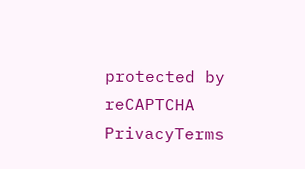protected by reCAPTCHA PrivacyTerms